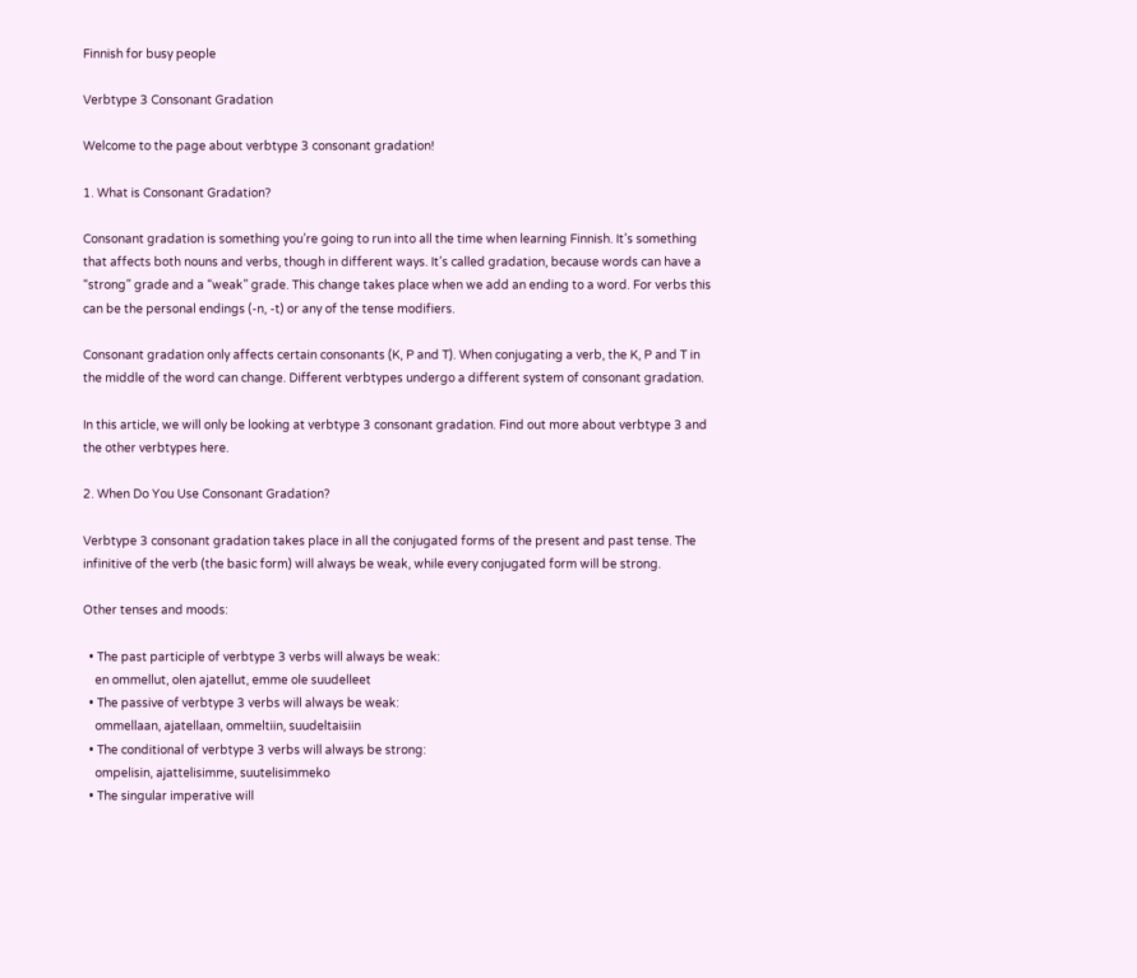Finnish for busy people

Verbtype 3 Consonant Gradation

Welcome to the page about verbtype 3 consonant gradation!

1. What is Consonant Gradation?

Consonant gradation is something you’re going to run into all the time when learning Finnish. It’s something that affects both nouns and verbs, though in different ways. It’s called gradation, because words can have a “strong” grade and a “weak” grade. This change takes place when we add an ending to a word. For verbs this can be the personal endings (-n, -t) or any of the tense modifiers.

Consonant gradation only affects certain consonants (K, P and T). When conjugating a verb, the K, P and T in the middle of the word can change. Different verbtypes undergo a different system of consonant gradation.

In this article, we will only be looking at verbtype 3 consonant gradation. Find out more about verbtype 3 and the other verbtypes here.

2. When Do You Use Consonant Gradation?

Verbtype 3 consonant gradation takes place in all the conjugated forms of the present and past tense. The infinitive of the verb (the basic form) will always be weak, while every conjugated form will be strong.

Other tenses and moods:

  • The past participle of verbtype 3 verbs will always be weak:
    en ommellut, olen ajatellut, emme ole suudelleet
  • The passive of verbtype 3 verbs will always be weak:
    ommellaan, ajatellaan, ommeltiin, suudeltaisiin
  • The conditional of verbtype 3 verbs will always be strong:
    ompelisin, ajattelisimme, suutelisimmeko
  • The singular imperative will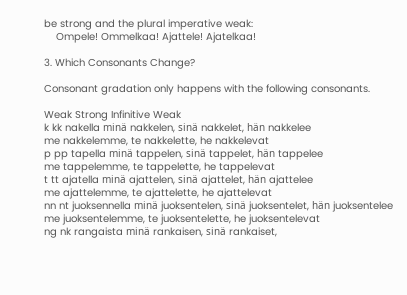be strong and the plural imperative weak:
    Ompele! Ommelkaa! Ajattele! Ajatelkaa!

3. Which Consonants Change?

Consonant gradation only happens with the following consonants.

Weak Strong Infinitive Weak
k kk nakella minä nakkelen, sinä nakkelet, hän nakkelee
me nakkelemme, te nakkelette, he nakkelevat
p pp tapella minä tappelen, sinä tappelet, hän tappelee
me tappelemme, te tappelette, he tappelevat
t tt ajatella minä ajattelen, sinä ajattelet, hän ajattelee
me ajattelemme, te ajattelette, he ajattelevat
nn nt juoksennella minä juoksentelen, sinä juoksentelet, hän juoksentelee
me juoksentelemme, te juoksentelette, he juoksentelevat
ng nk rangaista minä rankaisen, sinä rankaiset,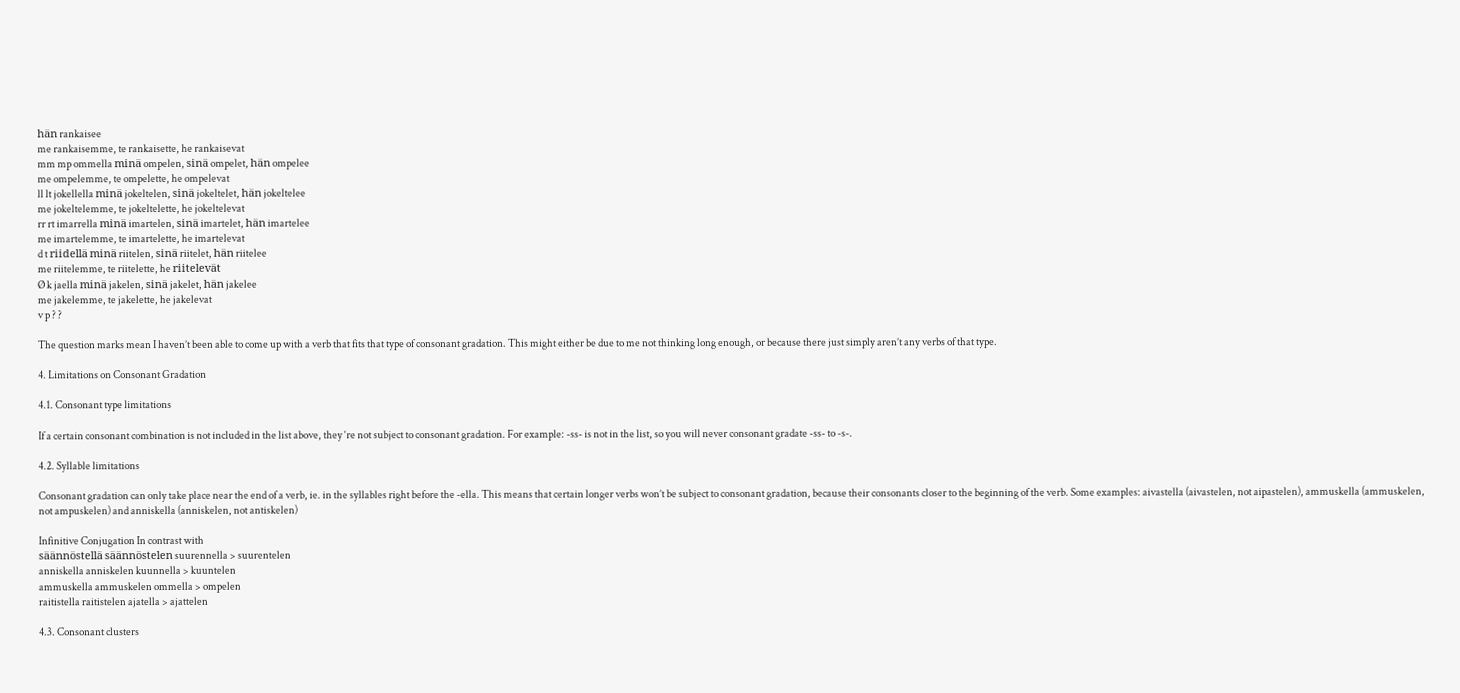hän rankaisee
me rankaisemme, te rankaisette, he rankaisevat
mm mp ommella minä ompelen, sinä ompelet, hän ompelee
me ompelemme, te ompelette, he ompelevat
ll lt jokellella minä jokeltelen, sinä jokeltelet, hän jokeltelee
me jokeltelemme, te jokeltelette, he jokeltelevat
rr rt imarrella minä imartelen, sinä imartelet, hän imartelee
me imartelemme, te imartelette, he imartelevat
d t riidellä minä riitelen, sinä riitelet, hän riitelee
me riitelemme, te riitelette, he riitelevät
Ø k jaella minä jakelen, sinä jakelet, hän jakelee
me jakelemme, te jakelette, he jakelevat
v p ? ?

The question marks mean I haven’t been able to come up with a verb that fits that type of consonant gradation. This might either be due to me not thinking long enough, or because there just simply aren’t any verbs of that type.

4. Limitations on Consonant Gradation

4.1. Consonant type limitations

If a certain consonant combination is not included in the list above, they ‘re not subject to consonant gradation. For example: -ss- is not in the list, so you will never consonant gradate -ss- to -s-.

4.2. Syllable limitations

Consonant gradation can only take place near the end of a verb, ie. in the syllables right before the -ella. This means that certain longer verbs won’t be subject to consonant gradation, because their consonants closer to the beginning of the verb. Some examples: aivastella (aivastelen, not aipastelen), ammuskella (ammuskelen, not ampuskelen) and anniskella (anniskelen, not antiskelen)

Infinitive Conjugation In contrast with
säännöstellä säännöstelen suurennella > suurentelen
anniskella anniskelen kuunnella > kuuntelen
ammuskella ammuskelen ommella > ompelen
raitistella raitistelen ajatella > ajattelen

4.3. Consonant clusters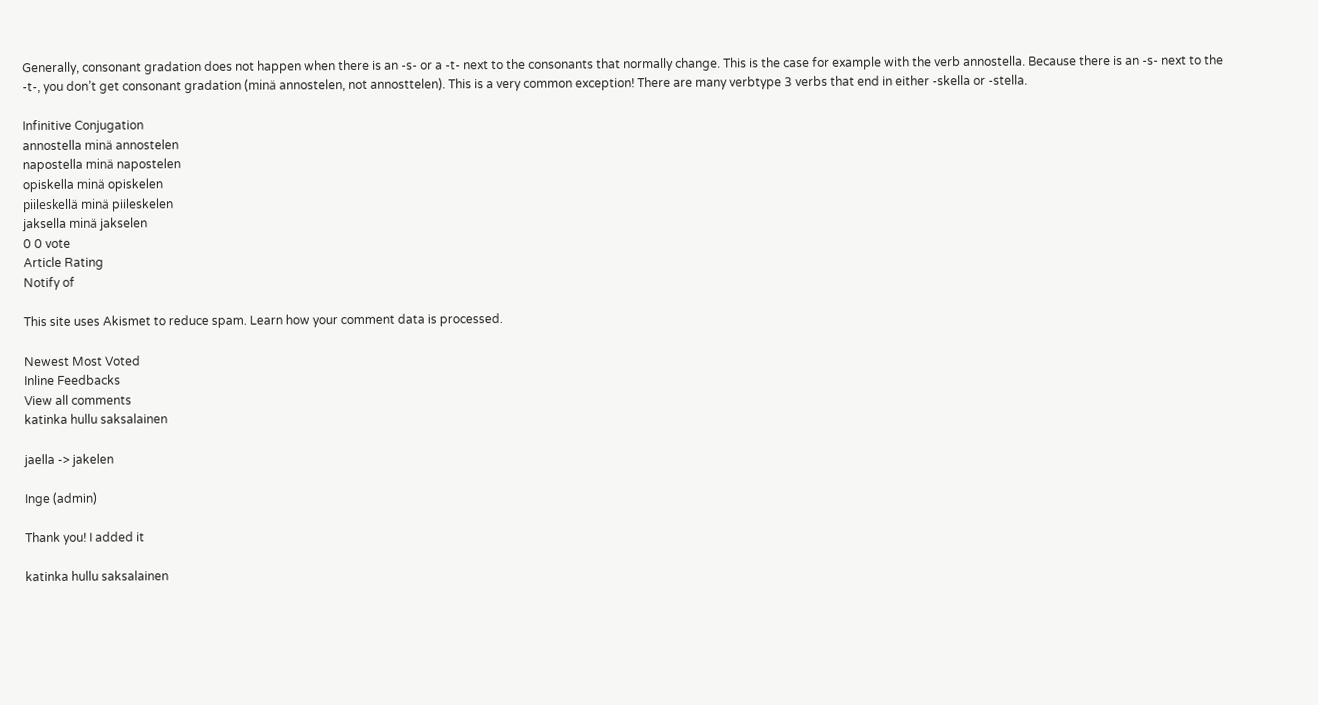Generally, consonant gradation does not happen when there is an -s- or a -t- next to the consonants that normally change. This is the case for example with the verb annostella. Because there is an -s- next to the -t-, you don’t get consonant gradation (minä annostelen, not annosttelen). This is a very common exception! There are many verbtype 3 verbs that end in either -skella or -stella.

Infinitive Conjugation
annostella minä annostelen
napostella minä napostelen
opiskella minä opiskelen
piileskellä minä piileskelen
jaksella minä jakselen
0 0 vote
Article Rating
Notify of

This site uses Akismet to reduce spam. Learn how your comment data is processed.

Newest Most Voted
Inline Feedbacks
View all comments
katinka hullu saksalainen

jaella -> jakelen

Inge (admin)

Thank you! I added it

katinka hullu saksalainen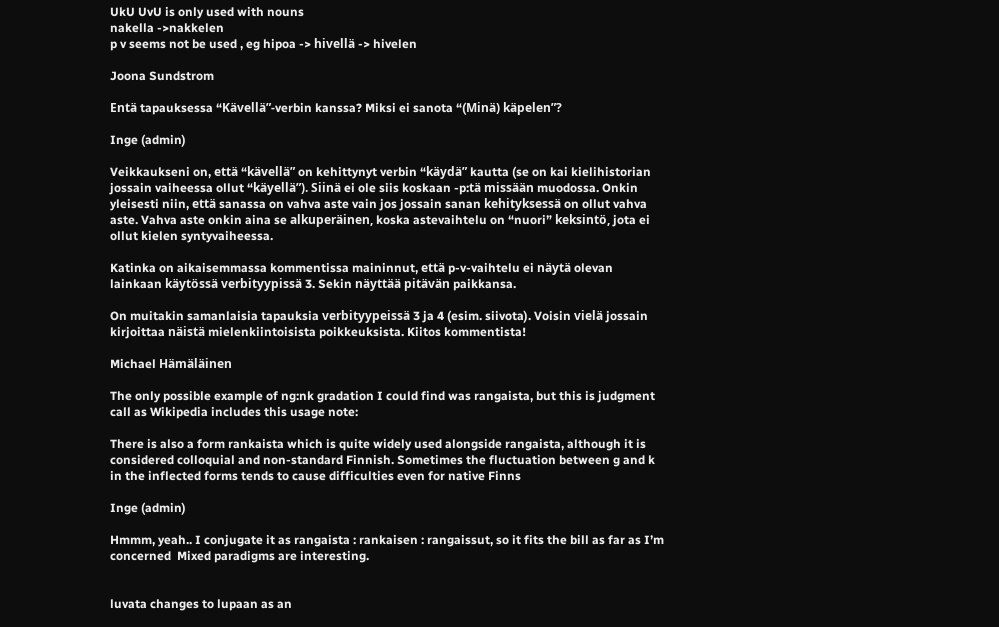UkU UvU is only used with nouns
nakella ->nakkelen
p v seems not be used , eg hipoa -> hivellä -> hivelen

Joona Sundstrom

Entä tapauksessa “Kävellä”-verbin kanssa? Miksi ei sanota “(Minä) käpelen”?

Inge (admin)

Veikkaukseni on, että “kävellä” on kehittynyt verbin “käydä” kautta (se on kai kielihistorian jossain vaiheessa ollut “käyellä”). Siinä ei ole siis koskaan -p:tä missään muodossa. Onkin yleisesti niin, että sanassa on vahva aste vain jos jossain sanan kehityksessä on ollut vahva aste. Vahva aste onkin aina se alkuperäinen, koska astevaihtelu on “nuori” keksintö, jota ei ollut kielen syntyvaiheessa.

Katinka on aikaisemmassa kommentissa maininnut, että p-v-vaihtelu ei näytä olevan lainkaan käytössä verbityypissä 3. Sekin näyttää pitävän paikkansa.

On muitakin samanlaisia tapauksia verbityypeissä 3 ja 4 (esim. siivota). Voisin vielä jossain kirjoittaa näistä mielenkiintoisista poikkeuksista. Kiitos kommentista!

Michael Hämäläinen

The only possible example of ng:nk gradation I could find was rangaista, but this is judgment call as Wikipedia includes this usage note:

There is also a form rankaista which is quite widely used alongside rangaista, although it is considered colloquial and non-standard Finnish. Sometimes the fluctuation between g and k in the inflected forms tends to cause difficulties even for native Finns

Inge (admin)

Hmmm, yeah.. I conjugate it as rangaista : rankaisen : rangaissut, so it fits the bill as far as I’m concerned  Mixed paradigms are interesting.


luvata changes to lupaan as an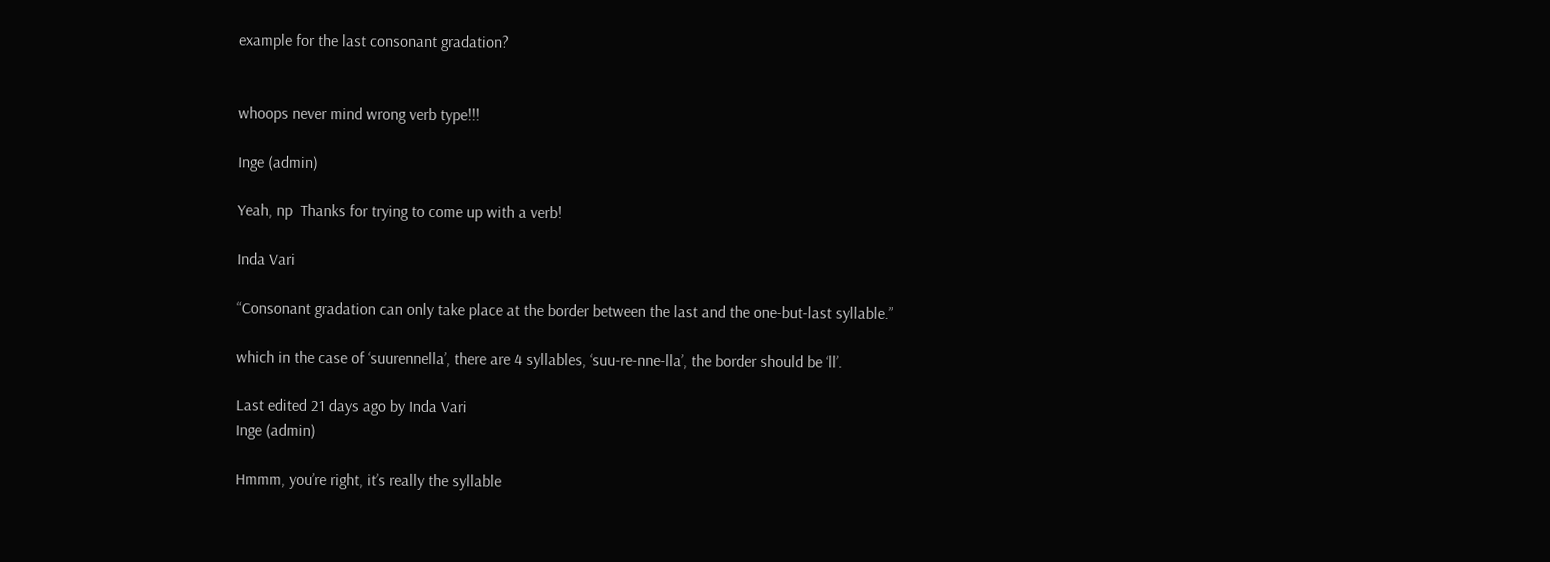example for the last consonant gradation?


whoops never mind wrong verb type!!!

Inge (admin)

Yeah, np  Thanks for trying to come up with a verb!

Inda Vari

“Consonant gradation can only take place at the border between the last and the one-but-last syllable.”

which in the case of ‘suurennella’, there are 4 syllables, ‘suu-re-nne-lla’, the border should be ‘ll’.

Last edited 21 days ago by Inda Vari
Inge (admin)

Hmmm, you’re right, it’s really the syllable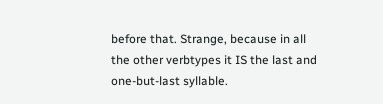before that. Strange, because in all the other verbtypes it IS the last and one-but-last syllable.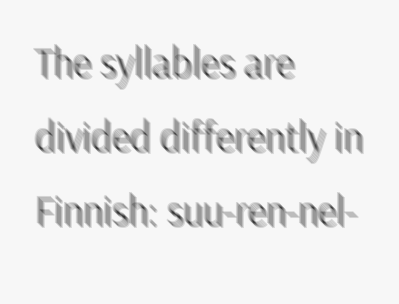The syllables are divided differently in Finnish: suu-ren-nel-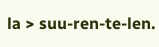la > suu-ren-te-len.